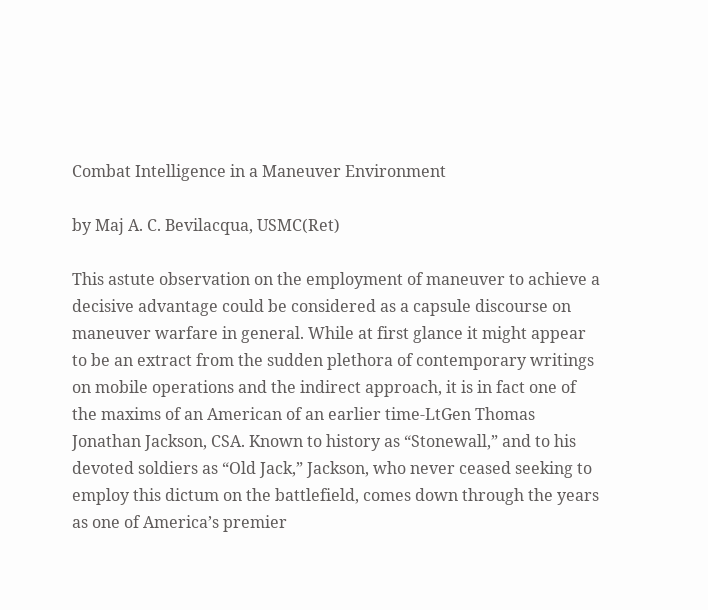Combat Intelligence in a Maneuver Environment

by Maj A. C. Bevilacqua, USMC(Ret)

This astute observation on the employment of maneuver to achieve a decisive advantage could be considered as a capsule discourse on maneuver warfare in general. While at first glance it might appear to be an extract from the sudden plethora of contemporary writings on mobile operations and the indirect approach, it is in fact one of the maxims of an American of an earlier time-LtGen Thomas Jonathan Jackson, CSA. Known to history as “Stonewall,” and to his devoted soldiers as “Old Jack,” Jackson, who never ceased seeking to employ this dictum on the battlefield, comes down through the years as one of America’s premier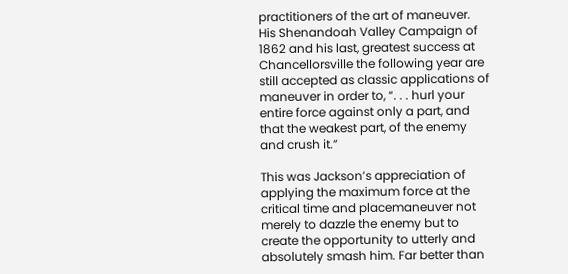practitioners of the art of maneuver. His Shenandoah Valley Campaign of 1862 and his last, greatest success at Chancellorsville the following year are still accepted as classic applications of maneuver in order to, “. . . hurl your entire force against only a part, and that the weakest part, of the enemy and crush it.”

This was Jackson’s appreciation of applying the maximum force at the critical time and placemaneuver not merely to dazzle the enemy but to create the opportunity to utterly and absolutely smash him. Far better than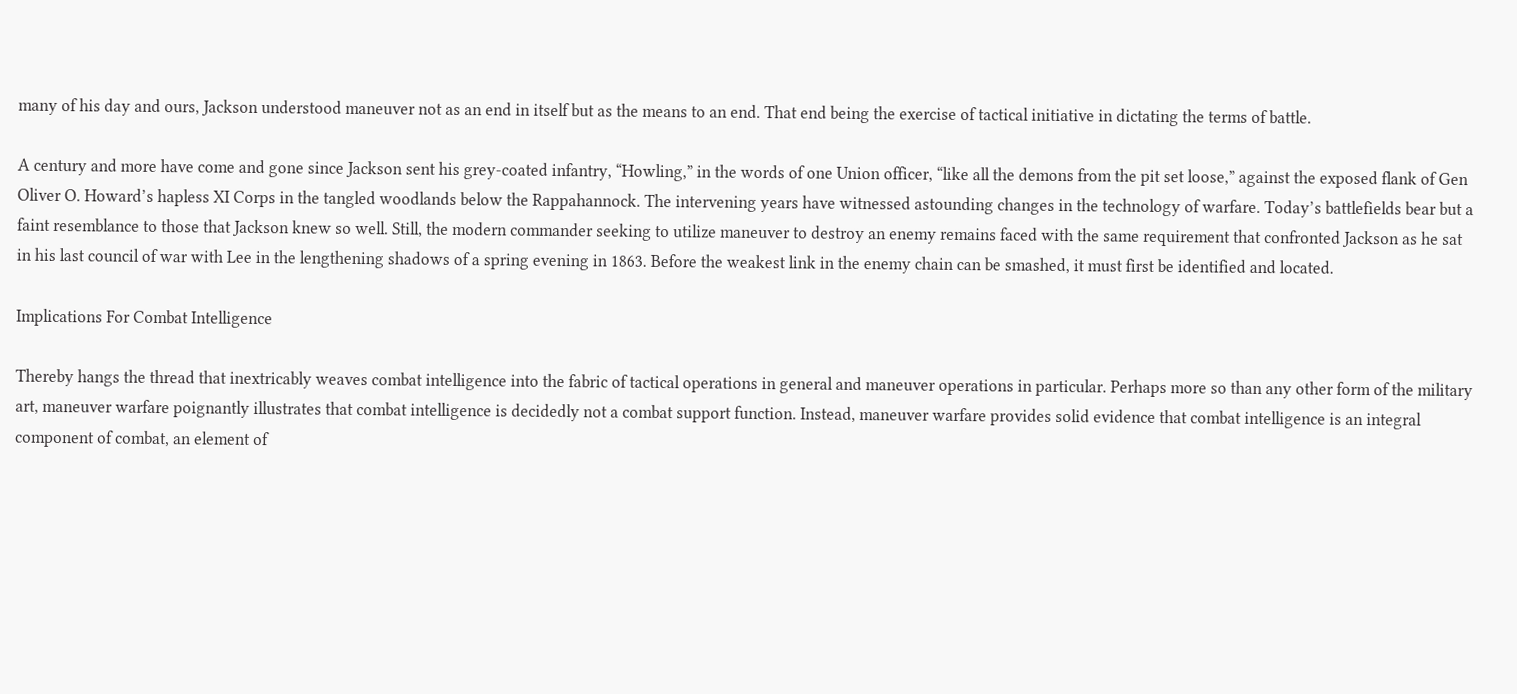many of his day and ours, Jackson understood maneuver not as an end in itself but as the means to an end. That end being the exercise of tactical initiative in dictating the terms of battle.

A century and more have come and gone since Jackson sent his grey-coated infantry, “Howling,” in the words of one Union officer, “like all the demons from the pit set loose,” against the exposed flank of Gen Oliver O. Howard’s hapless XI Corps in the tangled woodlands below the Rappahannock. The intervening years have witnessed astounding changes in the technology of warfare. Today’s battlefields bear but a faint resemblance to those that Jackson knew so well. Still, the modern commander seeking to utilize maneuver to destroy an enemy remains faced with the same requirement that confronted Jackson as he sat in his last council of war with Lee in the lengthening shadows of a spring evening in 1863. Before the weakest link in the enemy chain can be smashed, it must first be identified and located.

Implications For Combat Intelligence

Thereby hangs the thread that inextricably weaves combat intelligence into the fabric of tactical operations in general and maneuver operations in particular. Perhaps more so than any other form of the military art, maneuver warfare poignantly illustrates that combat intelligence is decidedly not a combat support function. Instead, maneuver warfare provides solid evidence that combat intelligence is an integral component of combat, an element of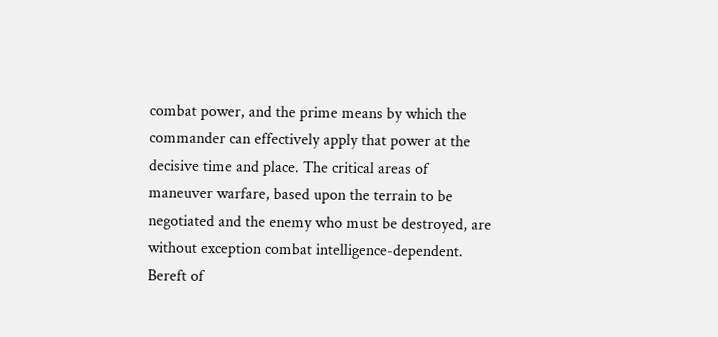combat power, and the prime means by which the commander can effectively apply that power at the decisive time and place. The critical areas of maneuver warfare, based upon the terrain to be negotiated and the enemy who must be destroyed, are without exception combat intelligence-dependent. Bereft of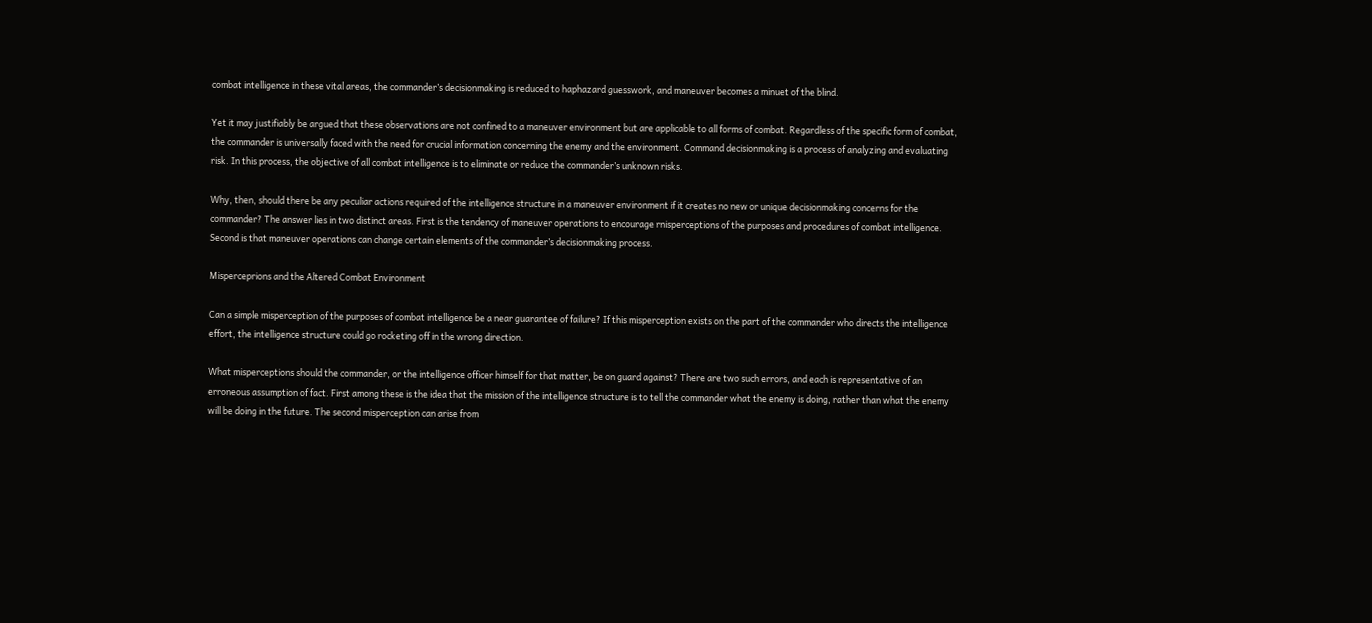combat intelligence in these vital areas, the commander’s decisionmaking is reduced to haphazard guesswork, and maneuver becomes a minuet of the blind.

Yet it may justifiably be argued that these observations are not confined to a maneuver environment but are applicable to all forms of combat. Regardless of the specific form of combat, the commander is universally faced with the need for crucial information concerning the enemy and the environment. Command decisionmaking is a process of analyzing and evaluating risk. In this process, the objective of all combat intelligence is to eliminate or reduce the commander’s unknown risks.

Why, then, should there be any peculiar actions required of the intelligence structure in a maneuver environment if it creates no new or unique decisionmaking concerns for the commander? The answer lies in two distinct areas. First is the tendency of maneuver operations to encourage rnisperceptions of the purposes and procedures of combat intelligence. Second is that maneuver operations can change certain elements of the commander’s decisionmaking process.

Misperceprions and the Altered Combat Environment

Can a simple misperception of the purposes of combat intelligence be a near guarantee of failure? If this misperception exists on the part of the commander who directs the intelligence effort, the intelligence structure could go rocketing off in the wrong direction.

What misperceptions should the commander, or the intelligence officer himself for that matter, be on guard against? There are two such errors, and each is representative of an erroneous assumption of fact. First among these is the idea that the mission of the intelligence structure is to tell the commander what the enemy is doing, rather than what the enemy will be doing in the future. The second misperception can arise from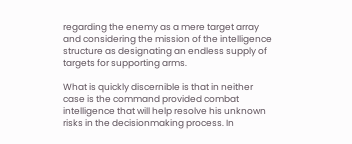regarding the enemy as a mere target array and considering the mission of the intelligence structure as designating an endless supply of targets for supporting arms.

What is quickly discernible is that in neither case is the command provided combat intelligence that will help resolve his unknown risks in the decisionmaking process. In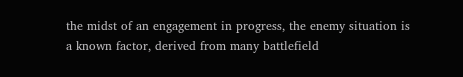the midst of an engagement in progress, the enemy situation is a known factor, derived from many battlefield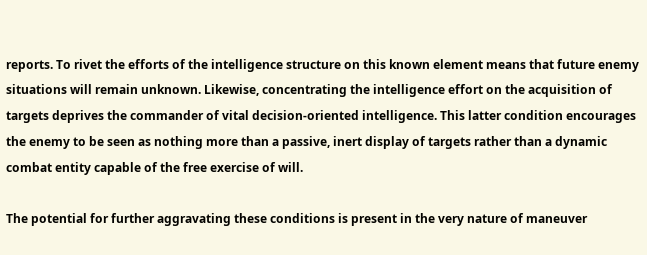reports. To rivet the efforts of the intelligence structure on this known element means that future enemy situations will remain unknown. Likewise, concentrating the intelligence effort on the acquisition of targets deprives the commander of vital decision-oriented intelligence. This latter condition encourages the enemy to be seen as nothing more than a passive, inert display of targets rather than a dynamic combat entity capable of the free exercise of will.

The potential for further aggravating these conditions is present in the very nature of maneuver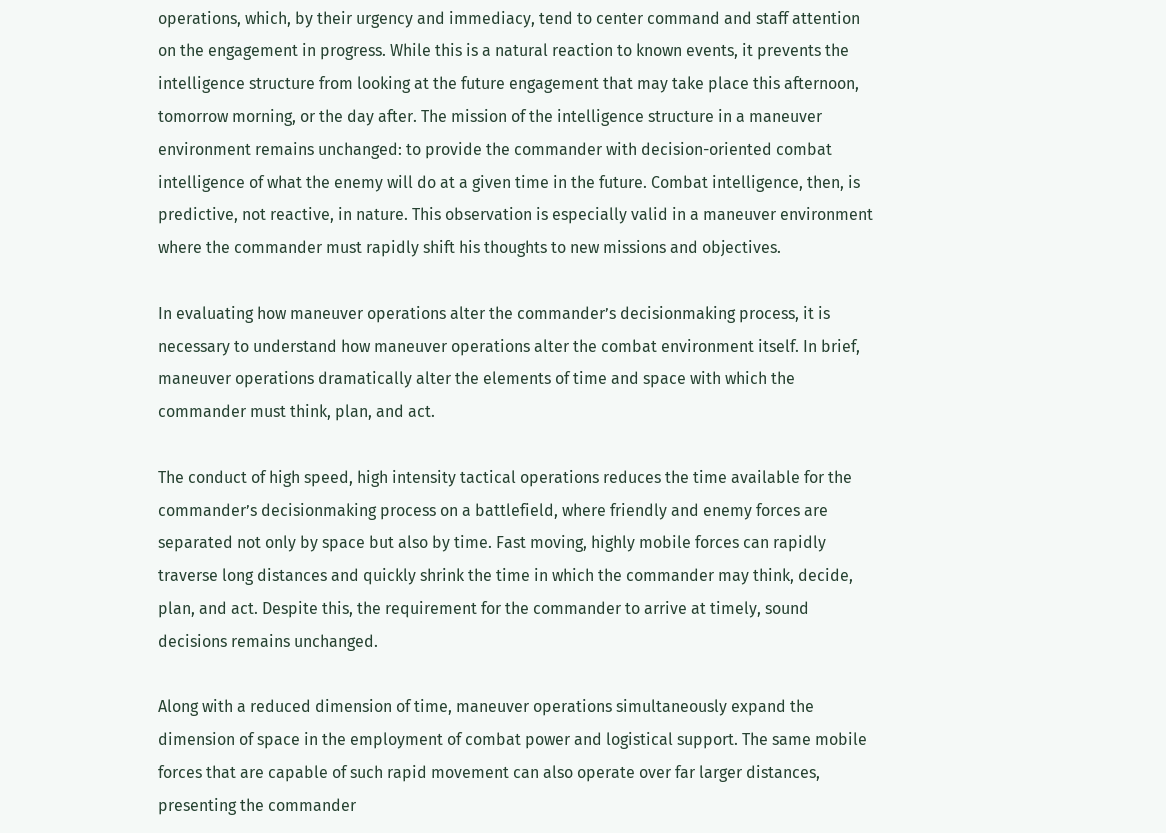operations, which, by their urgency and immediacy, tend to center command and staff attention on the engagement in progress. While this is a natural reaction to known events, it prevents the intelligence structure from looking at the future engagement that may take place this afternoon, tomorrow morning, or the day after. The mission of the intelligence structure in a maneuver environment remains unchanged: to provide the commander with decision-oriented combat intelligence of what the enemy will do at a given time in the future. Combat intelligence, then, is predictive, not reactive, in nature. This observation is especially valid in a maneuver environment where the commander must rapidly shift his thoughts to new missions and objectives.

In evaluating how maneuver operations alter the commander’s decisionmaking process, it is necessary to understand how maneuver operations alter the combat environment itself. In brief, maneuver operations dramatically alter the elements of time and space with which the commander must think, plan, and act.

The conduct of high speed, high intensity tactical operations reduces the time available for the commander’s decisionmaking process on a battlefield, where friendly and enemy forces are separated not only by space but also by time. Fast moving, highly mobile forces can rapidly traverse long distances and quickly shrink the time in which the commander may think, decide, plan, and act. Despite this, the requirement for the commander to arrive at timely, sound decisions remains unchanged.

Along with a reduced dimension of time, maneuver operations simultaneously expand the dimension of space in the employment of combat power and logistical support. The same mobile forces that are capable of such rapid movement can also operate over far larger distances, presenting the commander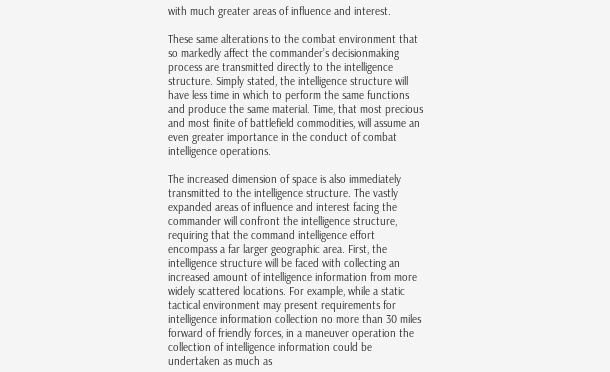with much greater areas of influence and interest.

These same alterations to the combat environment that so markedly affect the commander’s decisionmaking process are transmitted directly to the intelligence structure. Simply stated, the intelligence structure will have less time in which to perform the same functions and produce the same material. Time, that most precious and most finite of battlefield commodities, will assume an even greater importance in the conduct of combat intelligence operations.

The increased dimension of space is also immediately transmitted to the intelligence structure. The vastly expanded areas of influence and interest facing the commander will confront the intelligence structure, requiring that the command intelligence effort encompass a far larger geographic area. First, the intelligence structure will be faced with collecting an increased amount of intelligence information from more widely scattered locations. For example, while a static tactical environment may present requirements for intelligence information collection no more than 30 miles forward of friendly forces, in a maneuver operation the collection of intelligence information could be undertaken as much as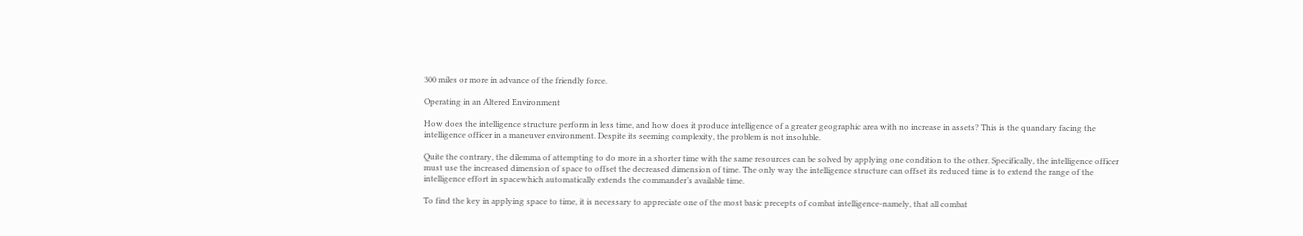300 miles or more in advance of the friendly force.

Operating in an Altered Environment

How does the intelligence structure perform in less time, and how does it produce intelligence of a greater geographic area with no increase in assets? This is the quandary facing the intelligence officer in a maneuver environment. Despite its seeming complexity, the problem is not insoluble.

Quite the contrary, the dilemma of attempting to do more in a shorter time with the same resources can be solved by applying one condition to the other. Specifically, the intelligence officer must use the increased dimension of space to offset the decreased dimension of time. The only way the intelligence structure can offset its reduced time is to extend the range of the intelligence effort in spacewhich automatically extends the commander’s available time.

To find the key in applying space to time, it is necessary to appreciate one of the most basic precepts of combat intelligence-namely, that all combat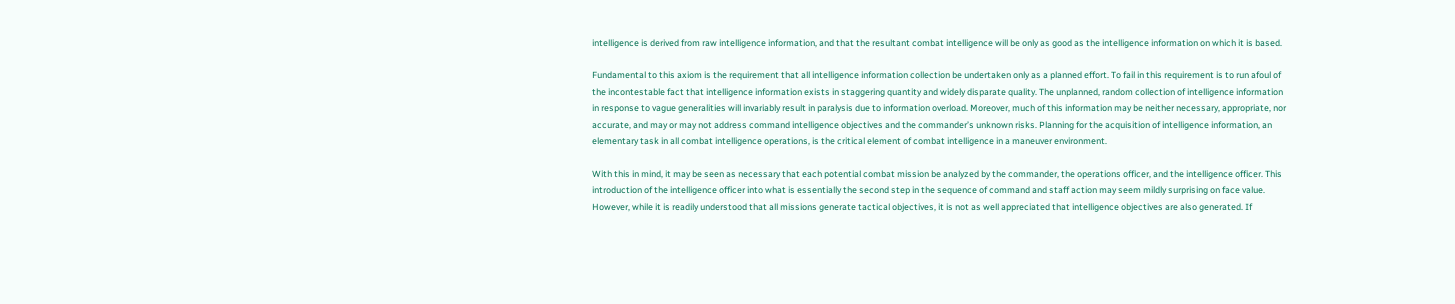intelligence is derived from raw intelligence information, and that the resultant combat intelligence will be only as good as the intelligence information on which it is based.

Fundamental to this axiom is the requirement that all intelligence information collection be undertaken only as a planned effort. To fail in this requirement is to run afoul of the incontestable fact that intelligence information exists in staggering quantity and widely disparate quality. The unplanned, random collection of intelligence information in response to vague generalities will invariably result in paralysis due to information overload. Moreover, much of this information may be neither necessary, appropriate, nor accurate, and may or may not address command intelligence objectives and the commander’s unknown risks. Planning for the acquisition of intelligence information, an elementary task in all combat intelligence operations, is the critical element of combat intelligence in a maneuver environment.

With this in mind, it may be seen as necessary that each potential combat mission be analyzed by the commander, the operations officer, and the intelligence officer. This introduction of the intelligence officer into what is essentially the second step in the sequence of command and staff action may seem mildly surprising on face value. However, while it is readily understood that all missions generate tactical objectives, it is not as well appreciated that intelligence objectives are also generated. If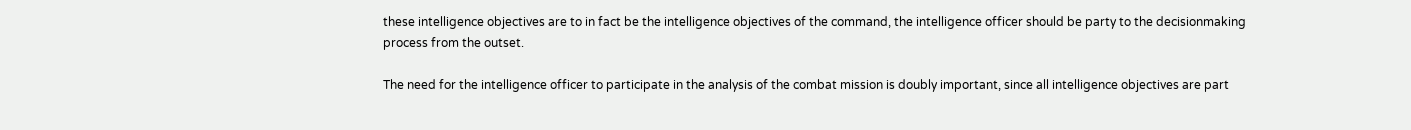these intelligence objectives are to in fact be the intelligence objectives of the command, the intelligence officer should be party to the decisionmaking process from the outset.

The need for the intelligence officer to participate in the analysis of the combat mission is doubly important, since all intelligence objectives are part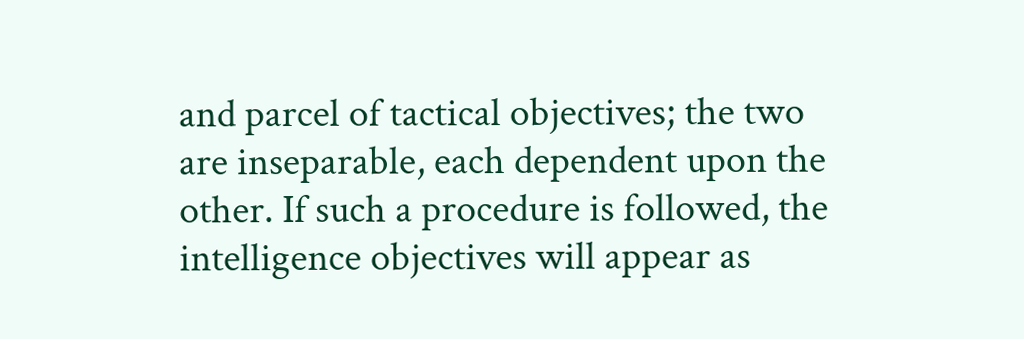and parcel of tactical objectives; the two are inseparable, each dependent upon the other. If such a procedure is followed, the intelligence objectives will appear as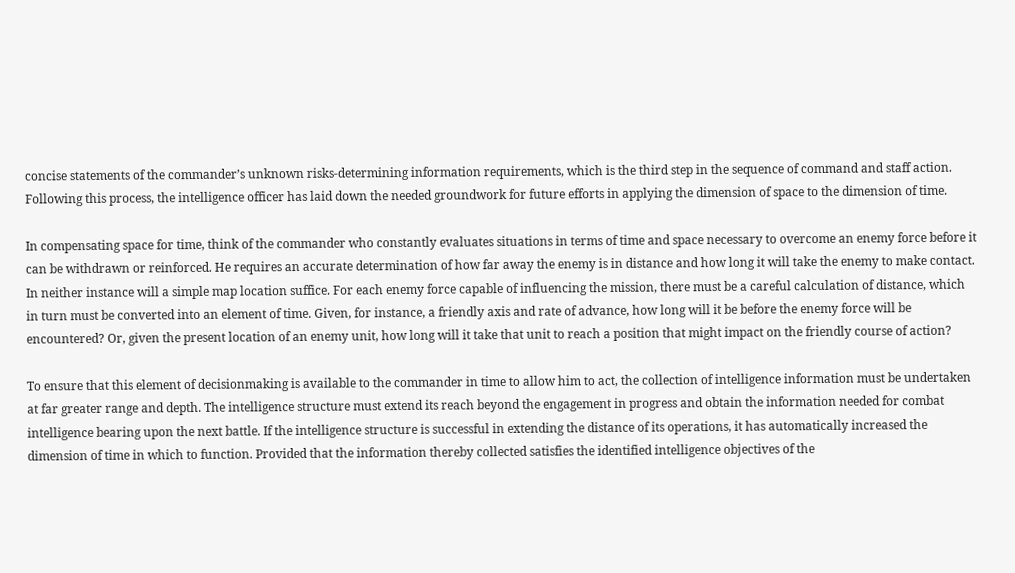concise statements of the commander’s unknown risks-determining information requirements, which is the third step in the sequence of command and staff action. Following this process, the intelligence officer has laid down the needed groundwork for future efforts in applying the dimension of space to the dimension of time.

In compensating space for time, think of the commander who constantly evaluates situations in terms of time and space necessary to overcome an enemy force before it can be withdrawn or reinforced. He requires an accurate determination of how far away the enemy is in distance and how long it will take the enemy to make contact. In neither instance will a simple map location suffice. For each enemy force capable of influencing the mission, there must be a careful calculation of distance, which in turn must be converted into an element of time. Given, for instance, a friendly axis and rate of advance, how long will it be before the enemy force will be encountered? Or, given the present location of an enemy unit, how long will it take that unit to reach a position that might impact on the friendly course of action?

To ensure that this element of decisionmaking is available to the commander in time to allow him to act, the collection of intelligence information must be undertaken at far greater range and depth. The intelligence structure must extend its reach beyond the engagement in progress and obtain the information needed for combat intelligence bearing upon the next battle. If the intelligence structure is successful in extending the distance of its operations, it has automatically increased the dimension of time in which to function. Provided that the information thereby collected satisfies the identified intelligence objectives of the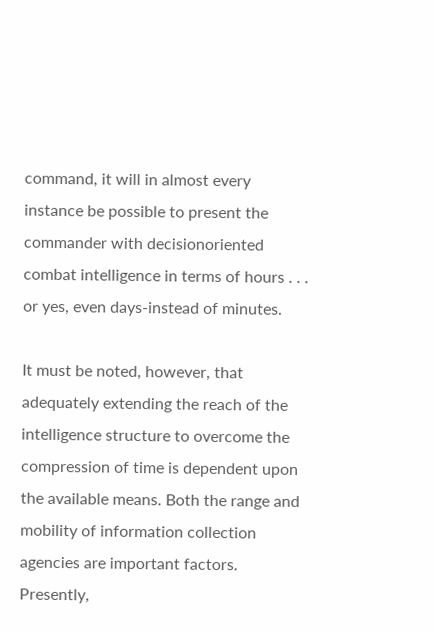command, it will in almost every instance be possible to present the commander with decisionoriented combat intelligence in terms of hours . . . or yes, even days-instead of minutes.

It must be noted, however, that adequately extending the reach of the intelligence structure to overcome the compression of time is dependent upon the available means. Both the range and mobility of information collection agencies are important factors. Presently,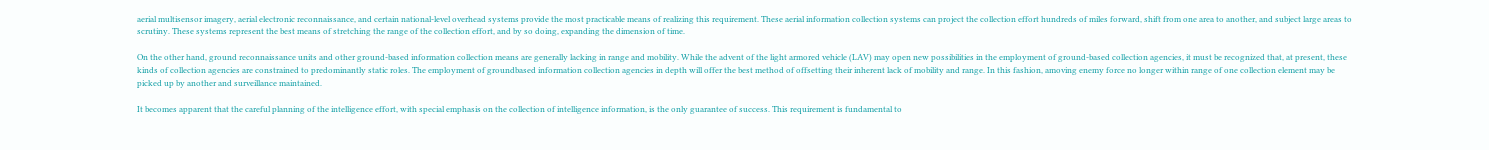aerial multisensor imagery, aerial electronic reconnaissance, and certain national-level overhead systems provide the most practicable means of realizing this requirement. These aerial information collection systems can project the collection effort hundreds of miles forward, shift from one area to another, and subject large areas to scrutiny. These systems represent the best means of stretching the range of the collection effort, and by so doing, expanding the dimension of time.

On the other hand, ground reconnaissance units and other ground-based information collection means are generally lacking in range and mobility. While the advent of the light armored vehicle (LAV) may open new possibilities in the employment of ground-based collection agencies, it must be recognized that, at present, these kinds of collection agencies are constrained to predominantly static roles. The employment of groundbased information collection agencies in depth will offer the best method of offsetting their inherent lack of mobility and range. In this fashion, amoving enemy force no longer within range of one collection element may be picked up by another and surveillance maintained.

It becomes apparent that the careful planning of the intelligence effort, with special emphasis on the collection of intelligence information, is the only guarantee of success. This requirement is fundamental to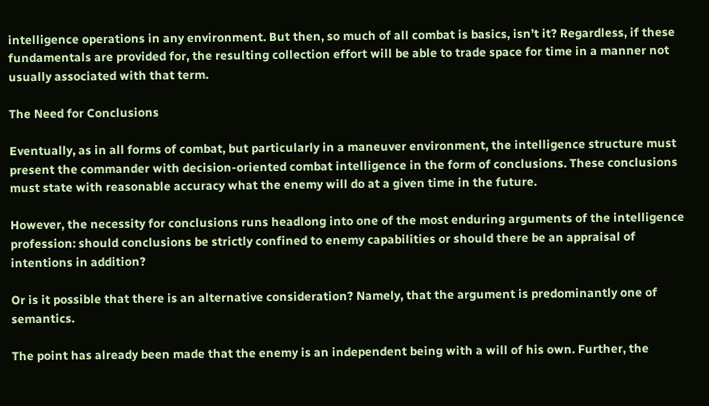intelligence operations in any environment. But then, so much of all combat is basics, isn’t it? Regardless, if these fundamentals are provided for, the resulting collection effort will be able to trade space for time in a manner not usually associated with that term.

The Need for Conclusions

Eventually, as in all forms of combat, but particularly in a maneuver environment, the intelligence structure must present the commander with decision-oriented combat intelligence in the form of conclusions. These conclusions must state with reasonable accuracy what the enemy will do at a given time in the future.

However, the necessity for conclusions runs headlong into one of the most enduring arguments of the intelligence profession: should conclusions be strictly confined to enemy capabilities or should there be an appraisal of intentions in addition?

Or is it possible that there is an alternative consideration? Namely, that the argument is predominantly one of semantics.

The point has already been made that the enemy is an independent being with a will of his own. Further, the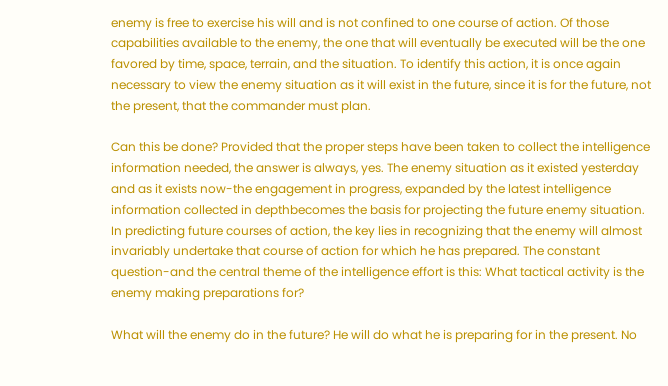enemy is free to exercise his will and is not confined to one course of action. Of those capabilities available to the enemy, the one that will eventually be executed will be the one favored by time, space, terrain, and the situation. To identify this action, it is once again necessary to view the enemy situation as it will exist in the future, since it is for the future, not the present, that the commander must plan.

Can this be done? Provided that the proper steps have been taken to collect the intelligence information needed, the answer is always, yes. The enemy situation as it existed yesterday and as it exists now-the engagement in progress, expanded by the latest intelligence information collected in depthbecomes the basis for projecting the future enemy situation. In predicting future courses of action, the key lies in recognizing that the enemy will almost invariably undertake that course of action for which he has prepared. The constant question-and the central theme of the intelligence effort is this: What tactical activity is the enemy making preparations for?

What will the enemy do in the future? He will do what he is preparing for in the present. No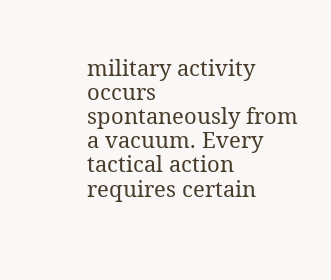military activity occurs spontaneously from a vacuum. Every tactical action requires certain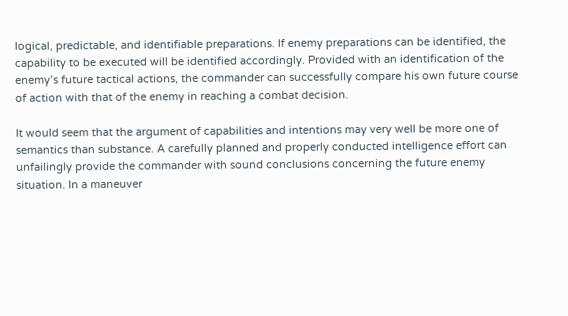logical, predictable, and identifiable preparations. If enemy preparations can be identified, the capability to be executed will be identified accordingly. Provided with an identification of the enemy’s future tactical actions, the commander can successfully compare his own future course of action with that of the enemy in reaching a combat decision.

It would seem that the argument of capabilities and intentions may very well be more one of semantics than substance. A carefully planned and properly conducted intelligence effort can unfailingly provide the commander with sound conclusions concerning the future enemy situation. In a maneuver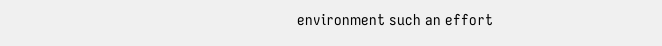environment such an effort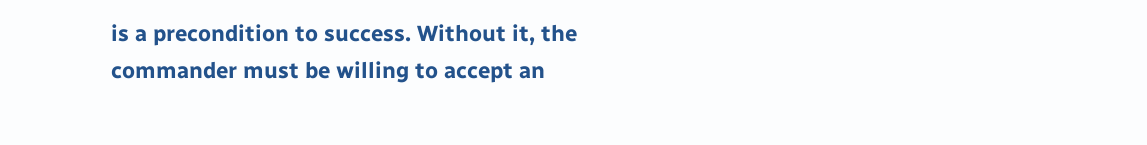is a precondition to success. Without it, the commander must be willing to accept an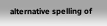alternative spelling of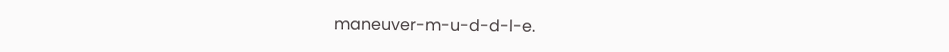maneuver-m-u-d-d-l-e.